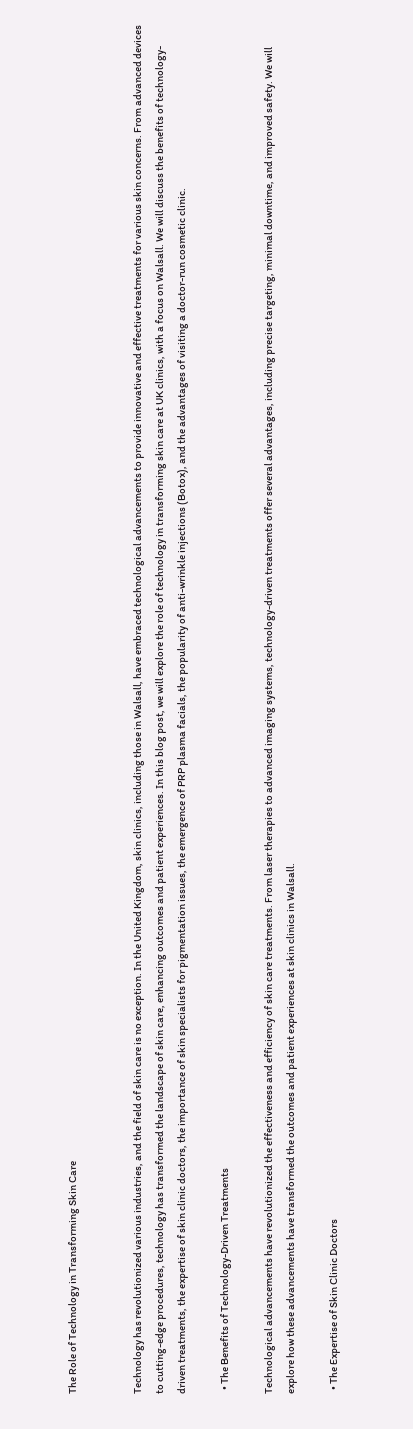The Role of Technology in Transforming Skin Care


Technology has revolutionized various industries, and the field of skin care is no exception. In the United Kingdom, skin clinics, including those in Walsall, have embraced technological advancements to provide innovative and effective treatments for various skin concerns. From advanced devices to cutting-edge procedures, technology has transformed the landscape of skin care, enhancing outcomes and patient experiences. In this blog post, we will explore the role of technology in transforming skin care at UK clinics, with a focus on Walsall. We will discuss the benefits of technology-driven treatments, the expertise of skin clinic doctors, the importance of skin specialists for pigmentation issues, the emergence of PRP plasma facials, the popularity of anti-wrinkle injections (Botox), and the advantages of visiting a doctor-run cosmetic clinic.

  • The Benefits of Technology-Driven Treatments

Technological advancements have revolutionized the effectiveness and efficiency of skin care treatments. From laser therapies to advanced imaging systems, technology-driven treatments offer several advantages, including precise targeting, minimal downtime, and improved safety. We will explore how these advancements have transformed the outcomes and patient experiences at skin clinics in Walsall.

  • The Expertise of Skin Clinic Doctors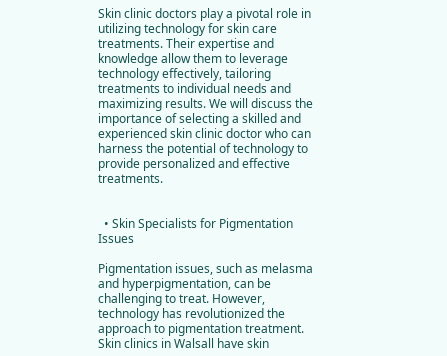Skin clinic doctors play a pivotal role in utilizing technology for skin care treatments. Their expertise and knowledge allow them to leverage technology effectively, tailoring treatments to individual needs and maximizing results. We will discuss the importance of selecting a skilled and experienced skin clinic doctor who can harness the potential of technology to provide personalized and effective treatments.


  • Skin Specialists for Pigmentation Issues

Pigmentation issues, such as melasma and hyperpigmentation, can be challenging to treat. However, technology has revolutionized the approach to pigmentation treatment. Skin clinics in Walsall have skin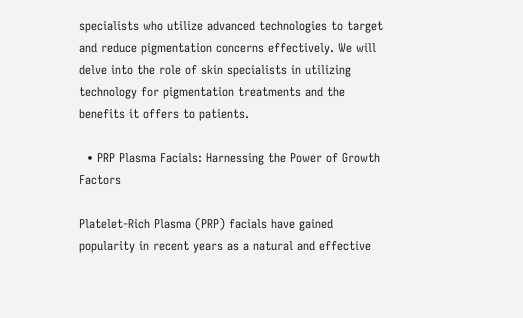specialists who utilize advanced technologies to target and reduce pigmentation concerns effectively. We will delve into the role of skin specialists in utilizing technology for pigmentation treatments and the benefits it offers to patients.

  • PRP Plasma Facials: Harnessing the Power of Growth Factors

Platelet-Rich Plasma (PRP) facials have gained popularity in recent years as a natural and effective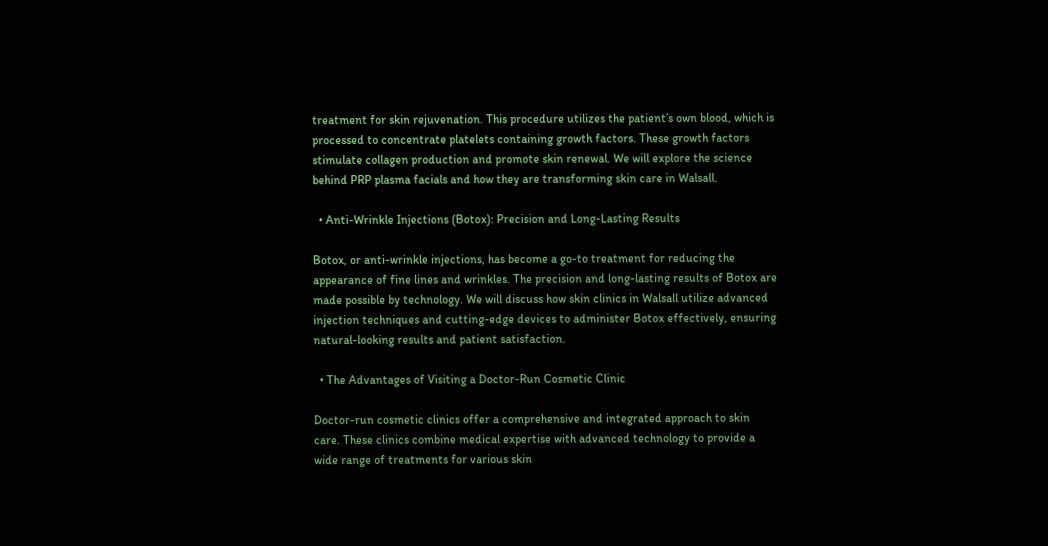treatment for skin rejuvenation. This procedure utilizes the patient’s own blood, which is processed to concentrate platelets containing growth factors. These growth factors stimulate collagen production and promote skin renewal. We will explore the science behind PRP plasma facials and how they are transforming skin care in Walsall.

  • Anti-Wrinkle Injections (Botox): Precision and Long-Lasting Results

Botox, or anti-wrinkle injections, has become a go-to treatment for reducing the appearance of fine lines and wrinkles. The precision and long-lasting results of Botox are made possible by technology. We will discuss how skin clinics in Walsall utilize advanced injection techniques and cutting-edge devices to administer Botox effectively, ensuring natural-looking results and patient satisfaction.

  • The Advantages of Visiting a Doctor-Run Cosmetic Clinic

Doctor-run cosmetic clinics offer a comprehensive and integrated approach to skin care. These clinics combine medical expertise with advanced technology to provide a wide range of treatments for various skin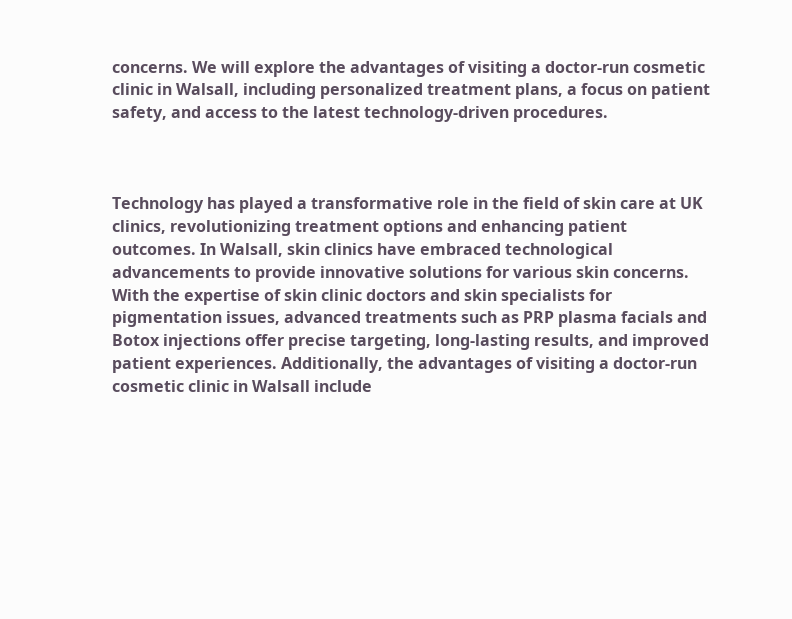concerns. We will explore the advantages of visiting a doctor-run cosmetic clinic in Walsall, including personalized treatment plans, a focus on patient safety, and access to the latest technology-driven procedures.



Technology has played a transformative role in the field of skin care at UK clinics, revolutionizing treatment options and enhancing patient outcomes. In Walsall, skin clinics have embraced technological advancements to provide innovative solutions for various skin concerns. With the expertise of skin clinic doctors and skin specialists for pigmentation issues, advanced treatments such as PRP plasma facials and Botox injections offer precise targeting, long-lasting results, and improved patient experiences. Additionally, the advantages of visiting a doctor-run cosmetic clinic in Walsall include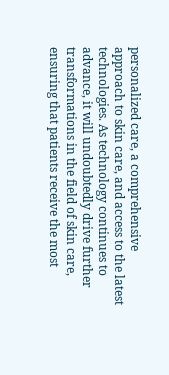personalized care, a comprehensive approach to skin care, and access to the latest technologies. As technology continues to advance, it will undoubtedly drive further transformations in the field of skin care, ensuring that patients receive the most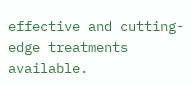effective and cutting-edge treatments available.